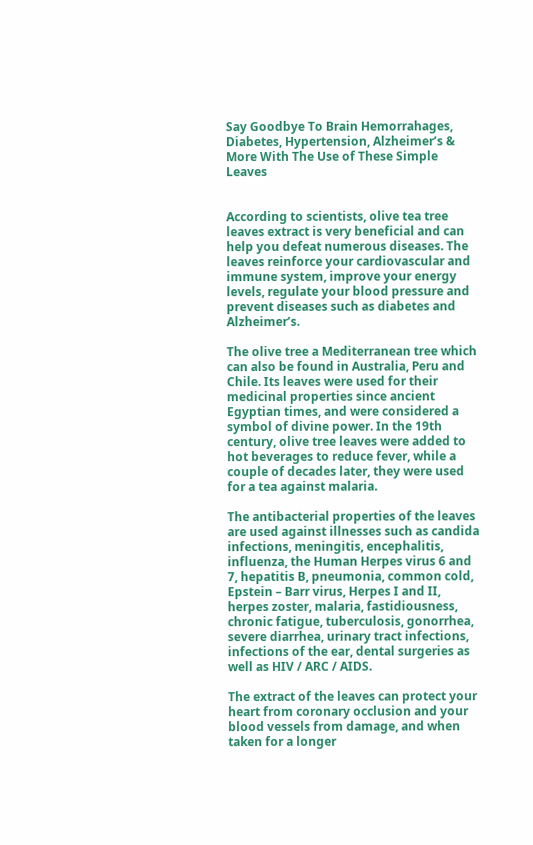Say Goodbye To Brain Hemorrahages, Diabetes, Hypertension, Alzheimer’s & More With The Use of These Simple Leaves


According to scientists, olive tea tree leaves extract is very beneficial and can help you defeat numerous diseases. The leaves reinforce your cardiovascular and immune system, improve your energy levels, regulate your blood pressure and prevent diseases such as diabetes and Alzheimer’s.

The olive tree a Mediterranean tree which can also be found in Australia, Peru and Chile. Its leaves were used for their medicinal properties since ancient Egyptian times, and were considered a symbol of divine power. In the 19th century, olive tree leaves were added to hot beverages to reduce fever, while a couple of decades later, they were used for a tea against malaria.

The antibacterial properties of the leaves are used against illnesses such as candida infections, meningitis, encephalitis, influenza, the Human Herpes virus 6 and 7, hepatitis B, pneumonia, common cold, Epstein – Barr virus, Herpes I and II, herpes zoster, malaria, fastidiousness, chronic fatigue, tuberculosis, gonorrhea, severe diarrhea, urinary tract infections, infections of the ear, dental surgeries as well as HIV / ARC / AIDS.

The extract of the leaves can protect your heart from coronary occlusion and your blood vessels from damage, and when taken for a longer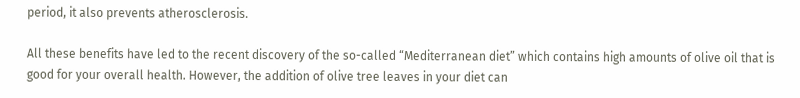period, it also prevents atherosclerosis.

All these benefits have led to the recent discovery of the so-called “Mediterranean diet” which contains high amounts of olive oil that is good for your overall health. However, the addition of olive tree leaves in your diet can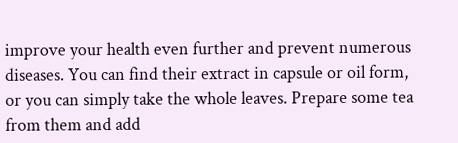improve your health even further and prevent numerous diseases. You can find their extract in capsule or oil form, or you can simply take the whole leaves. Prepare some tea from them and add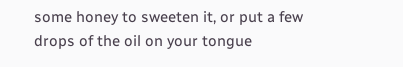some honey to sweeten it, or put a few drops of the oil on your tongue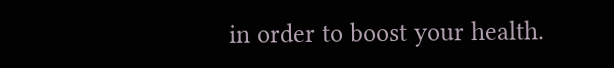in order to boost your health.